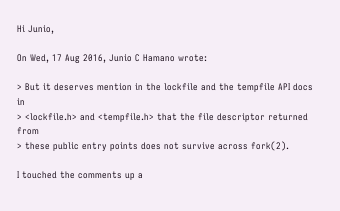Hi Junio,

On Wed, 17 Aug 2016, Junio C Hamano wrote:

> But it deserves mention in the lockfile and the tempfile API docs in
> <lockfile.h> and <tempfile.h> that the file descriptor returned from
> these public entry points does not survive across fork(2).

I touched the comments up a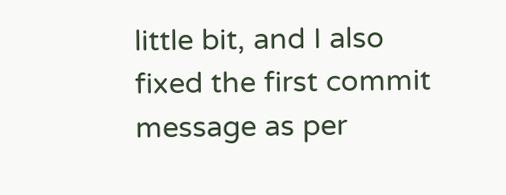little bit, and I also fixed the first commit
message as per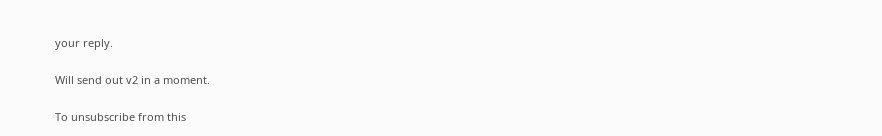your reply.

Will send out v2 in a moment.

To unsubscribe from this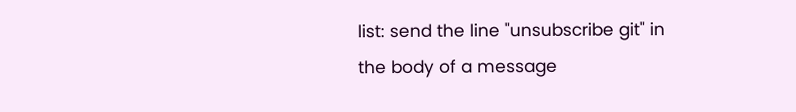list: send the line "unsubscribe git" in
the body of a message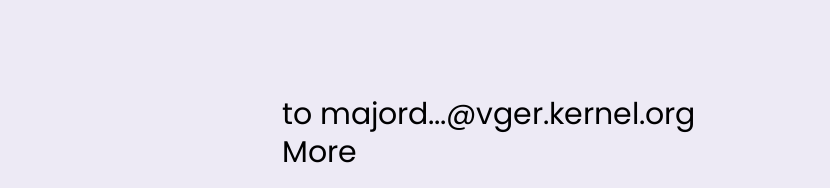to majord...@vger.kernel.org
More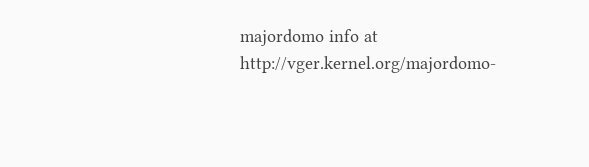majordomo info at  http://vger.kernel.org/majordomo-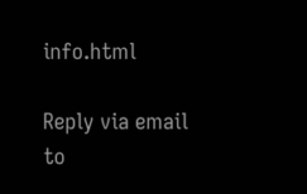info.html

Reply via email to